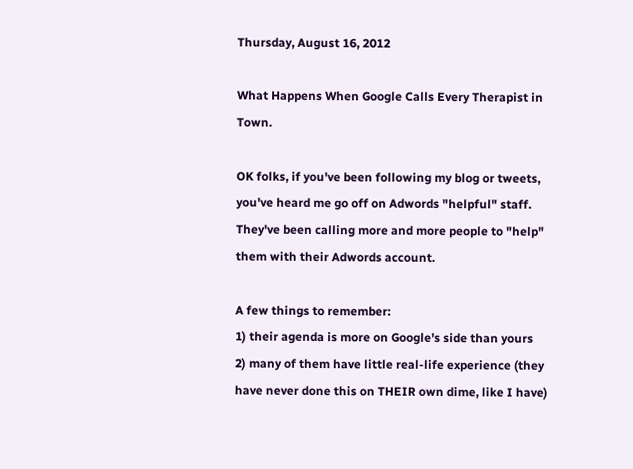Thursday, August 16, 2012

What Happens When Google Calls Every Therapist in Town.

OK folks, if you've been following my blog or tweets, you've heard me go off on Adwords "helpful" staff. They've been calling more and more people to "help" them with their Adwords account.

A few things to remember:
1) their agenda is more on Google's side than yours
2) many of them have little real-life experience (they have never done this on THEIR own dime, like I have)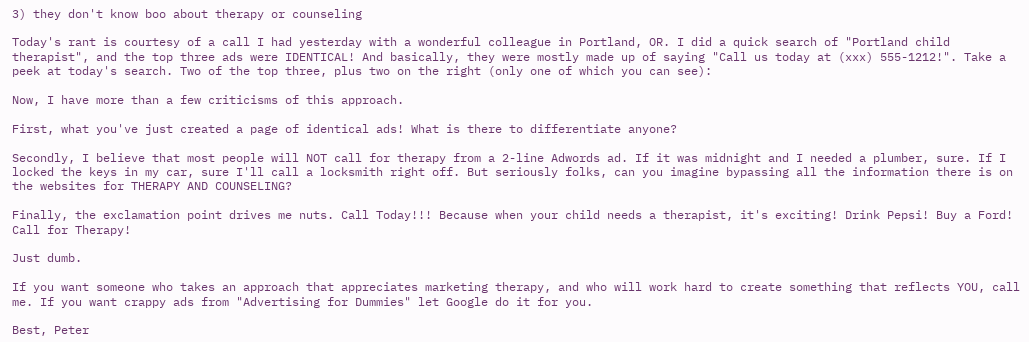3) they don't know boo about therapy or counseling

Today's rant is courtesy of a call I had yesterday with a wonderful colleague in Portland, OR. I did a quick search of "Portland child therapist", and the top three ads were IDENTICAL! And basically, they were mostly made up of saying "Call us today at (xxx) 555-1212!". Take a peek at today's search. Two of the top three, plus two on the right (only one of which you can see):

Now, I have more than a few criticisms of this approach.

First, what you've just created a page of identical ads! What is there to differentiate anyone?

Secondly, I believe that most people will NOT call for therapy from a 2-line Adwords ad. If it was midnight and I needed a plumber, sure. If I locked the keys in my car, sure I'll call a locksmith right off. But seriously folks, can you imagine bypassing all the information there is on the websites for THERAPY AND COUNSELING?

Finally, the exclamation point drives me nuts. Call Today!!! Because when your child needs a therapist, it's exciting! Drink Pepsi! Buy a Ford! Call for Therapy!

Just dumb.

If you want someone who takes an approach that appreciates marketing therapy, and who will work hard to create something that reflects YOU, call me. If you want crappy ads from "Advertising for Dummies" let Google do it for you.

Best, Peter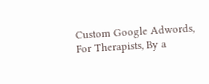Custom Google Adwords, For Therapists, By a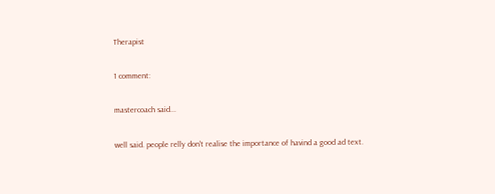Therapist

1 comment:

mastercoach said...

well said. people relly don't realise the importance of havind a good ad text.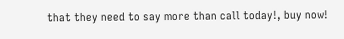that they need to say more than call today!, buy now!